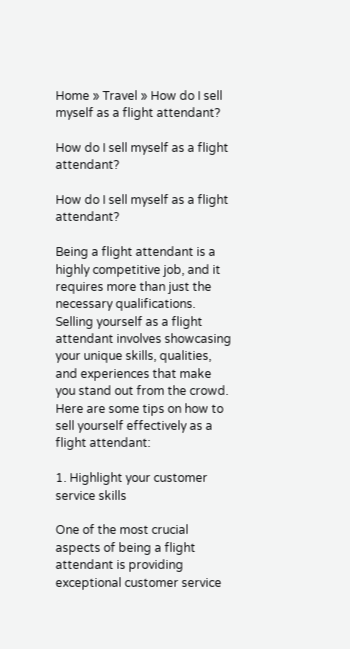Home » Travel » How do I sell myself as a flight attendant?

How do I sell myself as a flight attendant?

How do I sell myself as a flight attendant?

Being a flight attendant is a highly competitive job, and it requires more than just the necessary qualifications. Selling yourself as a flight attendant involves showcasing your unique skills, qualities, and experiences that make you stand out from the crowd. Here are some tips on how to sell yourself effectively as a flight attendant:

1. Highlight your customer service skills

One of the most crucial aspects of being a flight attendant is providing exceptional customer service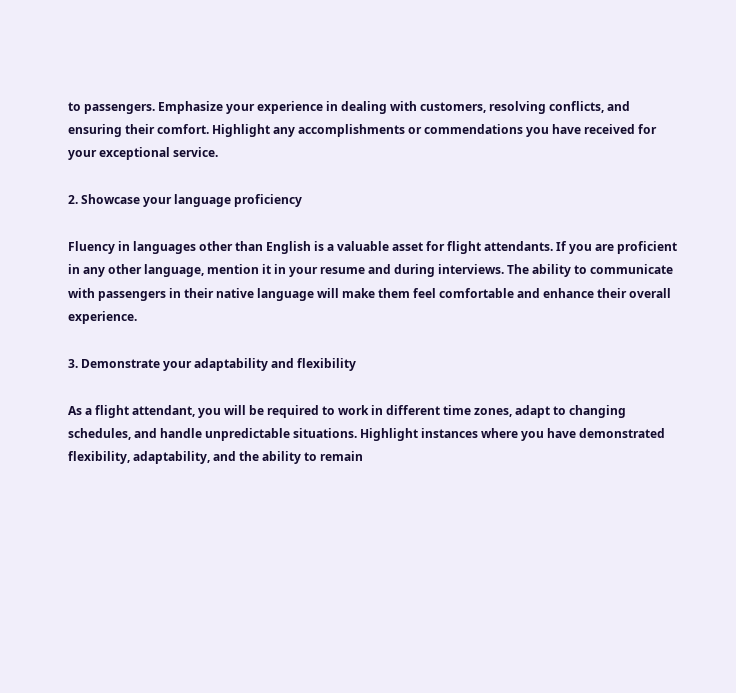to passengers. Emphasize your experience in dealing with customers, resolving conflicts, and ensuring their comfort. Highlight any accomplishments or commendations you have received for your exceptional service.

2. Showcase your language proficiency

Fluency in languages other than English is a valuable asset for flight attendants. If you are proficient in any other language, mention it in your resume and during interviews. The ability to communicate with passengers in their native language will make them feel comfortable and enhance their overall experience.

3. Demonstrate your adaptability and flexibility

As a flight attendant, you will be required to work in different time zones, adapt to changing schedules, and handle unpredictable situations. Highlight instances where you have demonstrated flexibility, adaptability, and the ability to remain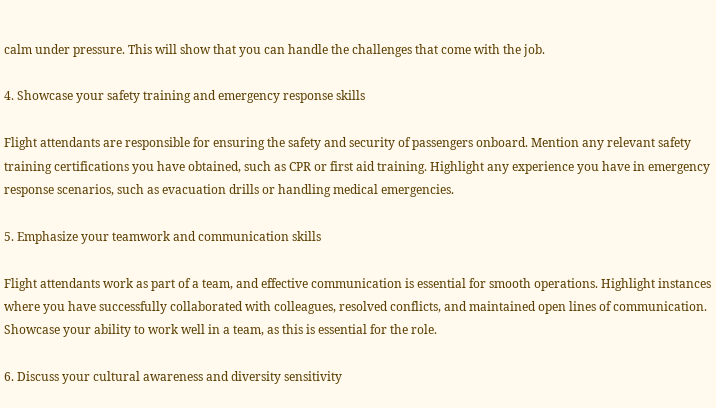calm under pressure. This will show that you can handle the challenges that come with the job.

4. Showcase your safety training and emergency response skills

Flight attendants are responsible for ensuring the safety and security of passengers onboard. Mention any relevant safety training certifications you have obtained, such as CPR or first aid training. Highlight any experience you have in emergency response scenarios, such as evacuation drills or handling medical emergencies.

5. Emphasize your teamwork and communication skills

Flight attendants work as part of a team, and effective communication is essential for smooth operations. Highlight instances where you have successfully collaborated with colleagues, resolved conflicts, and maintained open lines of communication. Showcase your ability to work well in a team, as this is essential for the role.

6. Discuss your cultural awareness and diversity sensitivity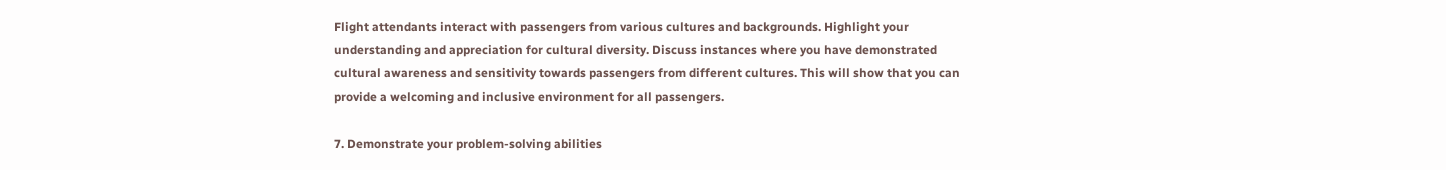Flight attendants interact with passengers from various cultures and backgrounds. Highlight your understanding and appreciation for cultural diversity. Discuss instances where you have demonstrated cultural awareness and sensitivity towards passengers from different cultures. This will show that you can provide a welcoming and inclusive environment for all passengers.

7. Demonstrate your problem-solving abilities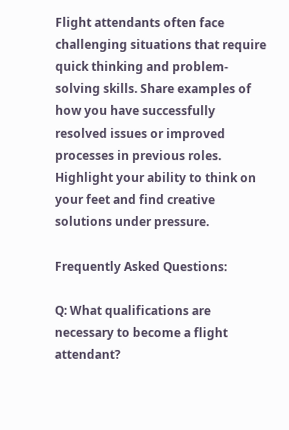Flight attendants often face challenging situations that require quick thinking and problem-solving skills. Share examples of how you have successfully resolved issues or improved processes in previous roles. Highlight your ability to think on your feet and find creative solutions under pressure.

Frequently Asked Questions:

Q: What qualifications are necessary to become a flight attendant?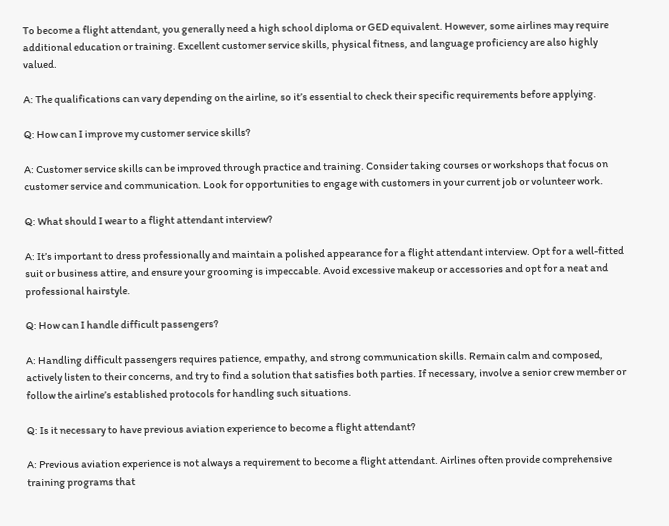To become a flight attendant, you generally need a high school diploma or GED equivalent. However, some airlines may require additional education or training. Excellent customer service skills, physical fitness, and language proficiency are also highly valued.

A: The qualifications can vary depending on the airline, so it’s essential to check their specific requirements before applying.

Q: How can I improve my customer service skills?

A: Customer service skills can be improved through practice and training. Consider taking courses or workshops that focus on customer service and communication. Look for opportunities to engage with customers in your current job or volunteer work.

Q: What should I wear to a flight attendant interview?

A: It’s important to dress professionally and maintain a polished appearance for a flight attendant interview. Opt for a well-fitted suit or business attire, and ensure your grooming is impeccable. Avoid excessive makeup or accessories and opt for a neat and professional hairstyle.

Q: How can I handle difficult passengers?

A: Handling difficult passengers requires patience, empathy, and strong communication skills. Remain calm and composed, actively listen to their concerns, and try to find a solution that satisfies both parties. If necessary, involve a senior crew member or follow the airline’s established protocols for handling such situations.

Q: Is it necessary to have previous aviation experience to become a flight attendant?

A: Previous aviation experience is not always a requirement to become a flight attendant. Airlines often provide comprehensive training programs that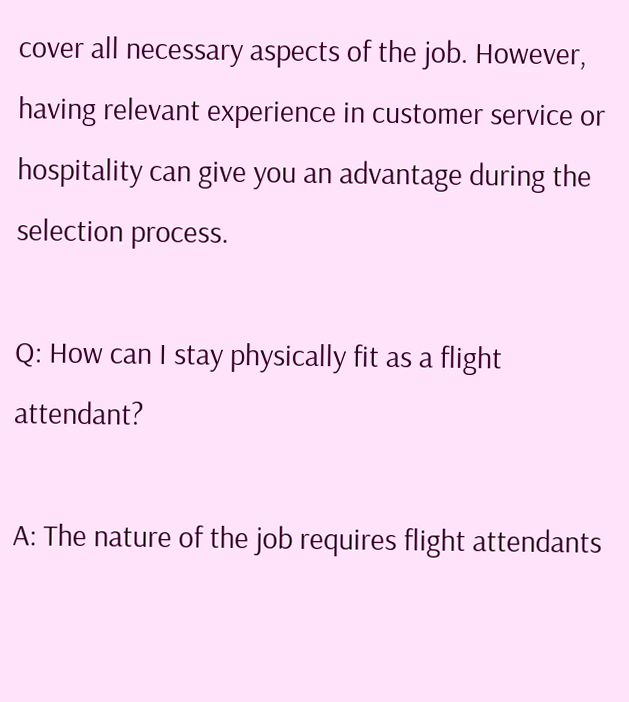cover all necessary aspects of the job. However, having relevant experience in customer service or hospitality can give you an advantage during the selection process.

Q: How can I stay physically fit as a flight attendant?

A: The nature of the job requires flight attendants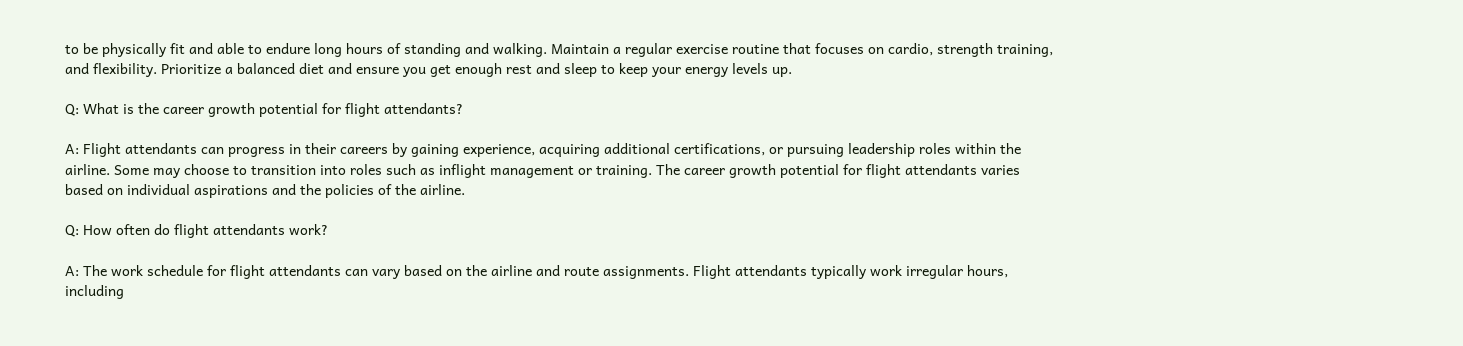to be physically fit and able to endure long hours of standing and walking. Maintain a regular exercise routine that focuses on cardio, strength training, and flexibility. Prioritize a balanced diet and ensure you get enough rest and sleep to keep your energy levels up.

Q: What is the career growth potential for flight attendants?

A: Flight attendants can progress in their careers by gaining experience, acquiring additional certifications, or pursuing leadership roles within the airline. Some may choose to transition into roles such as inflight management or training. The career growth potential for flight attendants varies based on individual aspirations and the policies of the airline.

Q: How often do flight attendants work?

A: The work schedule for flight attendants can vary based on the airline and route assignments. Flight attendants typically work irregular hours, including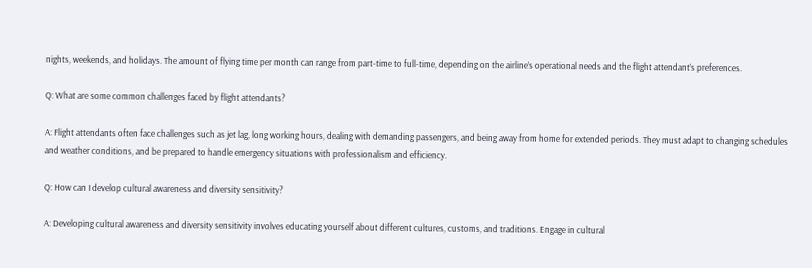nights, weekends, and holidays. The amount of flying time per month can range from part-time to full-time, depending on the airline’s operational needs and the flight attendant’s preferences.

Q: What are some common challenges faced by flight attendants?

A: Flight attendants often face challenges such as jet lag, long working hours, dealing with demanding passengers, and being away from home for extended periods. They must adapt to changing schedules and weather conditions, and be prepared to handle emergency situations with professionalism and efficiency.

Q: How can I develop cultural awareness and diversity sensitivity?

A: Developing cultural awareness and diversity sensitivity involves educating yourself about different cultures, customs, and traditions. Engage in cultural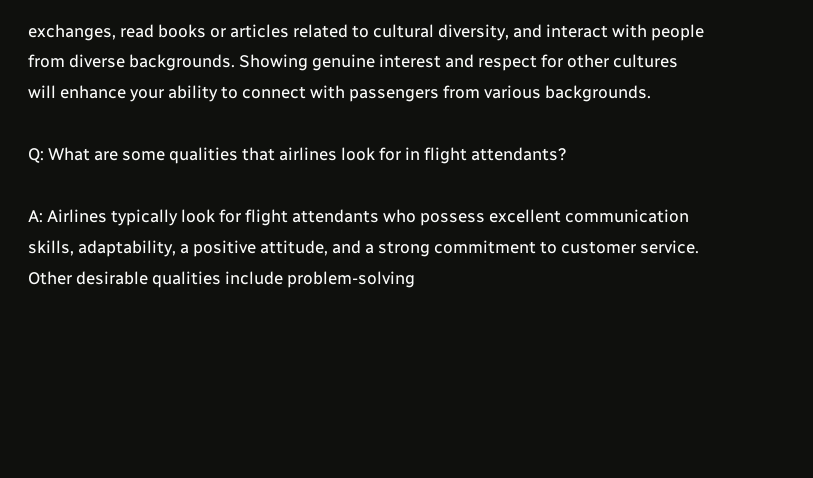exchanges, read books or articles related to cultural diversity, and interact with people from diverse backgrounds. Showing genuine interest and respect for other cultures will enhance your ability to connect with passengers from various backgrounds.

Q: What are some qualities that airlines look for in flight attendants?

A: Airlines typically look for flight attendants who possess excellent communication skills, adaptability, a positive attitude, and a strong commitment to customer service. Other desirable qualities include problem-solving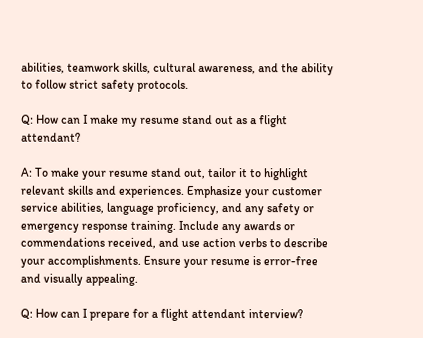abilities, teamwork skills, cultural awareness, and the ability to follow strict safety protocols.

Q: How can I make my resume stand out as a flight attendant?

A: To make your resume stand out, tailor it to highlight relevant skills and experiences. Emphasize your customer service abilities, language proficiency, and any safety or emergency response training. Include any awards or commendations received, and use action verbs to describe your accomplishments. Ensure your resume is error-free and visually appealing.

Q: How can I prepare for a flight attendant interview?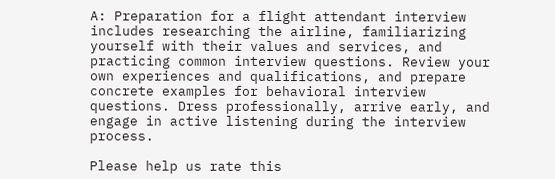A: Preparation for a flight attendant interview includes researching the airline, familiarizing yourself with their values and services, and practicing common interview questions. Review your own experiences and qualifications, and prepare concrete examples for behavioral interview questions. Dress professionally, arrive early, and engage in active listening during the interview process.

Please help us rate this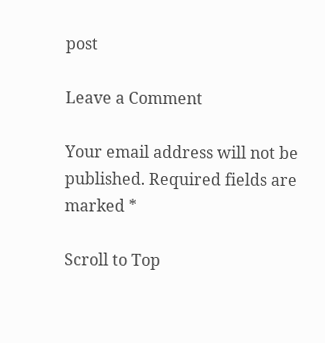post

Leave a Comment

Your email address will not be published. Required fields are marked *

Scroll to Top